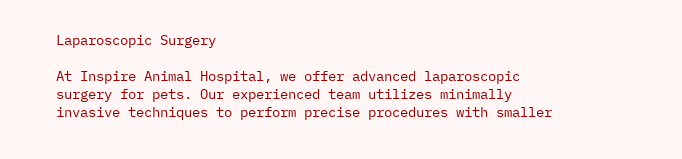Laparoscopic Surgery

At Inspire Animal Hospital, we offer advanced laparoscopic surgery for pets. Our experienced team utilizes minimally invasive techniques to perform precise procedures with smaller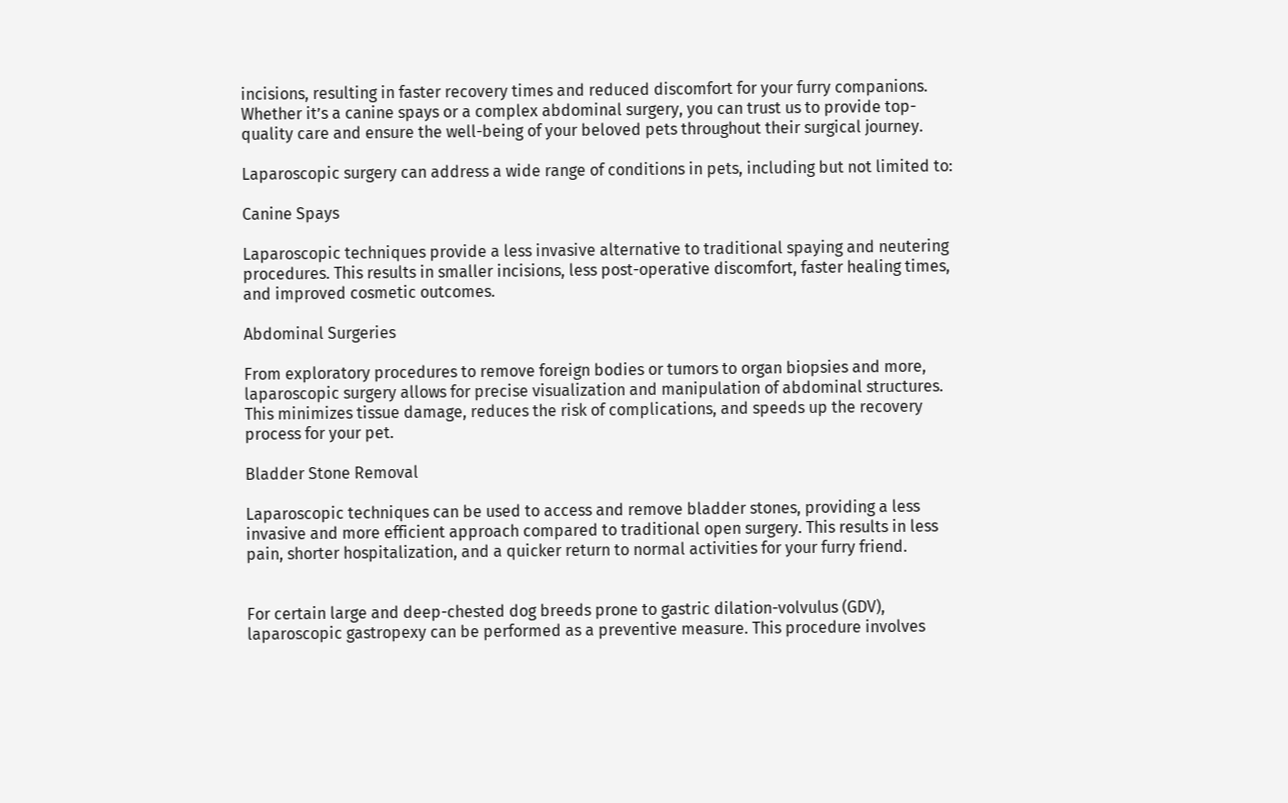incisions, resulting in faster recovery times and reduced discomfort for your furry companions. Whether it’s a canine spays or a complex abdominal surgery, you can trust us to provide top-quality care and ensure the well-being of your beloved pets throughout their surgical journey.

Laparoscopic surgery can address a wide range of conditions in pets, including but not limited to:

Canine Spays

Laparoscopic techniques provide a less invasive alternative to traditional spaying and neutering procedures. This results in smaller incisions, less post-operative discomfort, faster healing times, and improved cosmetic outcomes.

Abdominal Surgeries

From exploratory procedures to remove foreign bodies or tumors to organ biopsies and more, laparoscopic surgery allows for precise visualization and manipulation of abdominal structures. This minimizes tissue damage, reduces the risk of complications, and speeds up the recovery process for your pet.

Bladder Stone Removal

Laparoscopic techniques can be used to access and remove bladder stones, providing a less invasive and more efficient approach compared to traditional open surgery. This results in less pain, shorter hospitalization, and a quicker return to normal activities for your furry friend.


For certain large and deep-chested dog breeds prone to gastric dilation-volvulus (GDV), laparoscopic gastropexy can be performed as a preventive measure. This procedure involves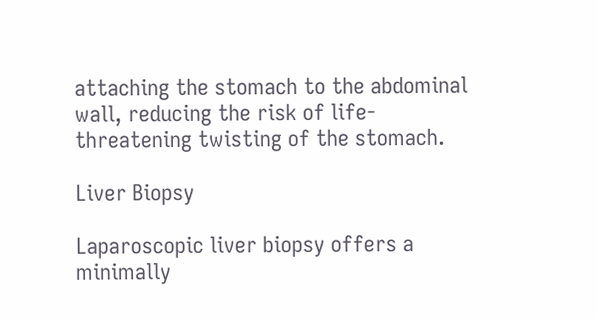attaching the stomach to the abdominal wall, reducing the risk of life-threatening twisting of the stomach.

Liver Biopsy

Laparoscopic liver biopsy offers a minimally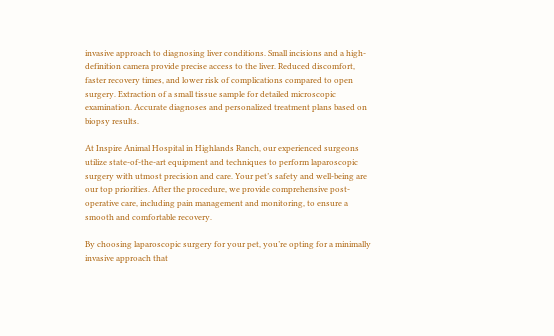invasive approach to diagnosing liver conditions. Small incisions and a high-definition camera provide precise access to the liver. Reduced discomfort, faster recovery times, and lower risk of complications compared to open surgery. Extraction of a small tissue sample for detailed microscopic examination. Accurate diagnoses and personalized treatment plans based on biopsy results.

At Inspire Animal Hospital in Highlands Ranch, our experienced surgeons utilize state-of-the-art equipment and techniques to perform laparoscopic surgery with utmost precision and care. Your pet’s safety and well-being are our top priorities. After the procedure, we provide comprehensive post-operative care, including pain management and monitoring, to ensure a smooth and comfortable recovery.

By choosing laparoscopic surgery for your pet, you’re opting for a minimally invasive approach that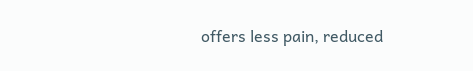offers less pain, reduced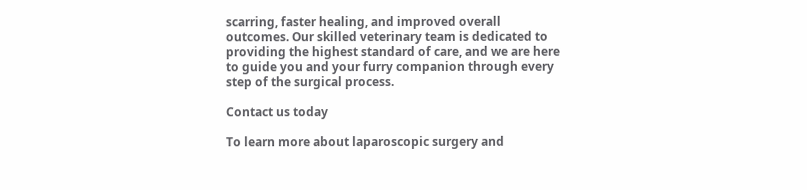scarring, faster healing, and improved overall outcomes. Our skilled veterinary team is dedicated to providing the highest standard of care, and we are here to guide you and your furry companion through every step of the surgical process.

Contact us today

To learn more about laparoscopic surgery and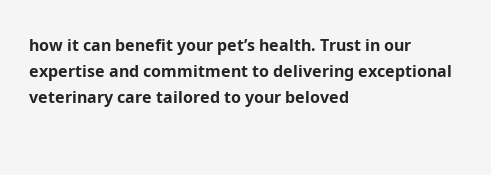how it can benefit your pet’s health. Trust in our expertise and commitment to delivering exceptional veterinary care tailored to your beloved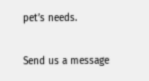pet’s needs.

Send us a message